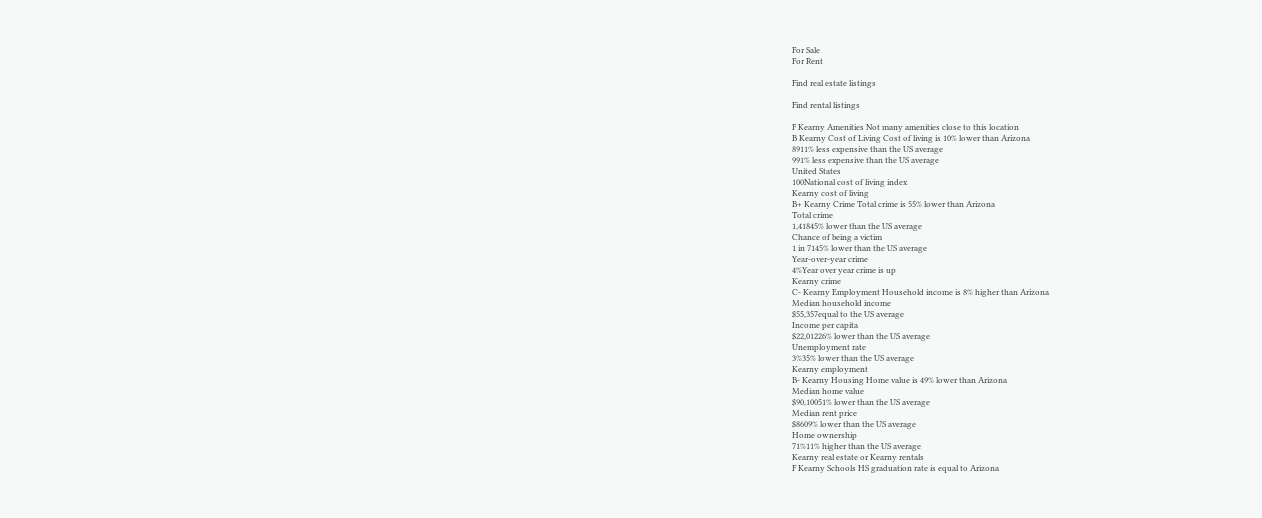For Sale
For Rent

Find real estate listings

Find rental listings

F Kearny Amenities Not many amenities close to this location
B Kearny Cost of Living Cost of living is 10% lower than Arizona
8911% less expensive than the US average
991% less expensive than the US average
United States
100National cost of living index
Kearny cost of living
B+ Kearny Crime Total crime is 55% lower than Arizona
Total crime
1,41845% lower than the US average
Chance of being a victim
1 in 7145% lower than the US average
Year-over-year crime
4%Year over year crime is up
Kearny crime
C- Kearny Employment Household income is 8% higher than Arizona
Median household income
$55,357equal to the US average
Income per capita
$22,01226% lower than the US average
Unemployment rate
3%35% lower than the US average
Kearny employment
B- Kearny Housing Home value is 49% lower than Arizona
Median home value
$90,10051% lower than the US average
Median rent price
$8609% lower than the US average
Home ownership
71%11% higher than the US average
Kearny real estate or Kearny rentals
F Kearny Schools HS graduation rate is equal to Arizona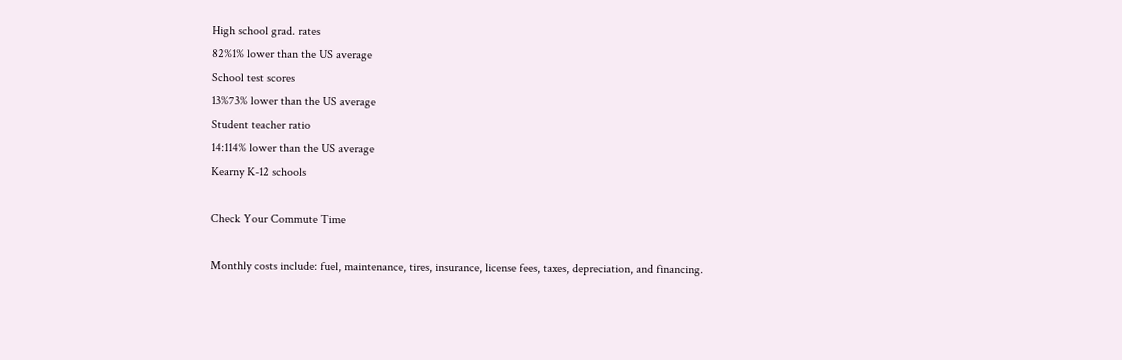High school grad. rates
82%1% lower than the US average
School test scores
13%73% lower than the US average
Student teacher ratio
14:114% lower than the US average
Kearny K-12 schools

Check Your Commute Time

Monthly costs include: fuel, maintenance, tires, insurance, license fees, taxes, depreciation, and financing.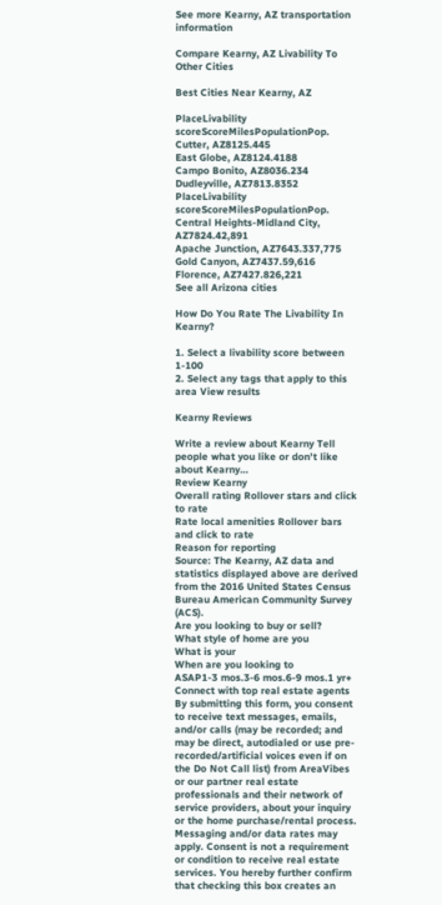See more Kearny, AZ transportation information

Compare Kearny, AZ Livability To Other Cities

Best Cities Near Kearny, AZ

PlaceLivability scoreScoreMilesPopulationPop.
Cutter, AZ8125.445
East Globe, AZ8124.4188
Campo Bonito, AZ8036.234
Dudleyville, AZ7813.8352
PlaceLivability scoreScoreMilesPopulationPop.
Central Heights-Midland City, AZ7824.42,891
Apache Junction, AZ7643.337,775
Gold Canyon, AZ7437.59,616
Florence, AZ7427.826,221
See all Arizona cities

How Do You Rate The Livability In Kearny?

1. Select a livability score between 1-100
2. Select any tags that apply to this area View results

Kearny Reviews

Write a review about Kearny Tell people what you like or don't like about Kearny…
Review Kearny
Overall rating Rollover stars and click to rate
Rate local amenities Rollover bars and click to rate
Reason for reporting
Source: The Kearny, AZ data and statistics displayed above are derived from the 2016 United States Census Bureau American Community Survey (ACS).
Are you looking to buy or sell?
What style of home are you
What is your
When are you looking to
ASAP1-3 mos.3-6 mos.6-9 mos.1 yr+
Connect with top real estate agents
By submitting this form, you consent to receive text messages, emails, and/or calls (may be recorded; and may be direct, autodialed or use pre-recorded/artificial voices even if on the Do Not Call list) from AreaVibes or our partner real estate professionals and their network of service providers, about your inquiry or the home purchase/rental process. Messaging and/or data rates may apply. Consent is not a requirement or condition to receive real estate services. You hereby further confirm that checking this box creates an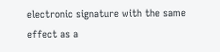electronic signature with the same effect as a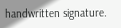handwritten signature.